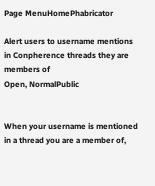Page MenuHomePhabricator

Alert users to username mentions in Conpherence threads they are members of
Open, NormalPublic


When your username is mentioned in a thread you are a member of,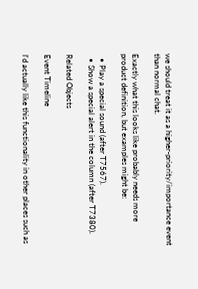we should treat it as a higher-priority/importance event than normal chat.

Exactly what this looks like probably needs more product definition, but examples might be:

  • Play a special sound (after T7567).
  • Show a special alert in the column (after T7380).

Related Objects

Event Timeline

I'd actually like this functionality in other places such as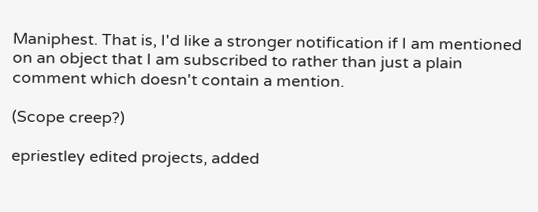Maniphest. That is, I'd like a stronger notification if I am mentioned on an object that I am subscribed to rather than just a plain comment which doesn't contain a mention.

(Scope creep?)

epriestley edited projects, added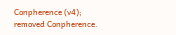Conpherence (v4); removed Conpherence.